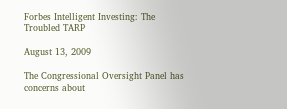Forbes Intelligent Investing: The Troubled TARP

August 13, 2009

The Congressional Oversight Panel has concerns about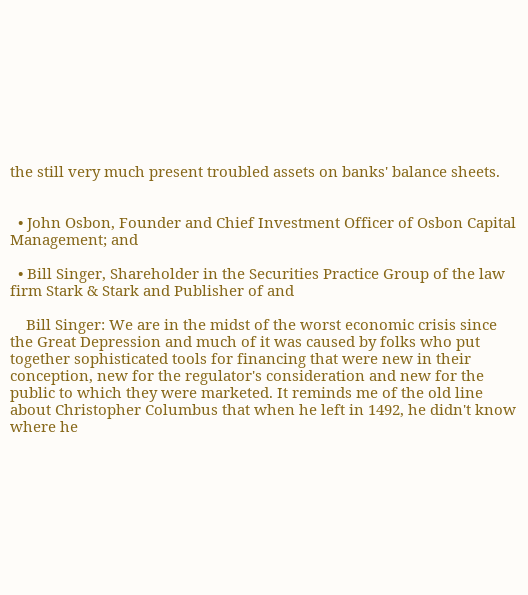the still very much present troubled assets on banks' balance sheets.


  • John Osbon, Founder and Chief Investment Officer of Osbon Capital Management; and

  • Bill Singer, Shareholder in the Securities Practice Group of the law firm Stark & Stark and Publisher of and

    Bill Singer: We are in the midst of the worst economic crisis since the Great Depression and much of it was caused by folks who put together sophisticated tools for financing that were new in their conception, new for the regulator's consideration and new for the public to which they were marketed. It reminds me of the old line about Christopher Columbus that when he left in 1492, he didn't know where he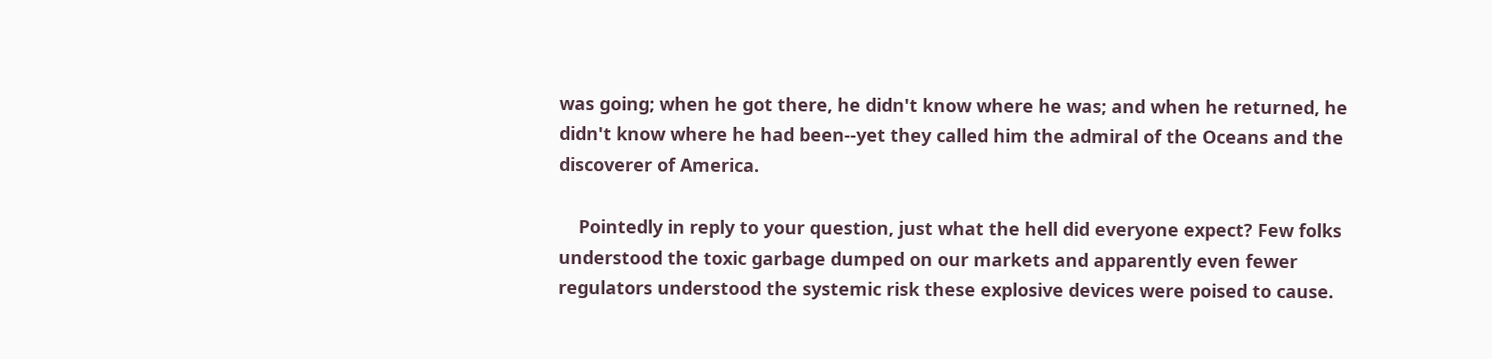was going; when he got there, he didn't know where he was; and when he returned, he didn't know where he had been--yet they called him the admiral of the Oceans and the discoverer of America.

    Pointedly in reply to your question, just what the hell did everyone expect? Few folks understood the toxic garbage dumped on our markets and apparently even fewer regulators understood the systemic risk these explosive devices were poised to cause.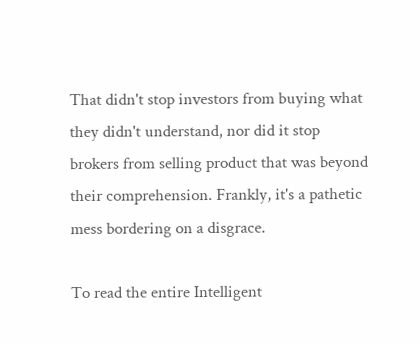That didn't stop investors from buying what they didn't understand, nor did it stop brokers from selling product that was beyond their comprehension. Frankly, it's a pathetic mess bordering on a disgrace.

To read the entire Intelligent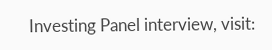Investing Panel interview, visit: